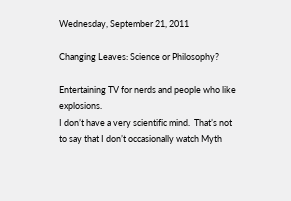Wednesday, September 21, 2011

Changing Leaves: Science or Philosophy?

Entertaining TV for nerds and people who like explosions.
I don’t have a very scientific mind.  That’s not to say that I don’t occasionally watch Myth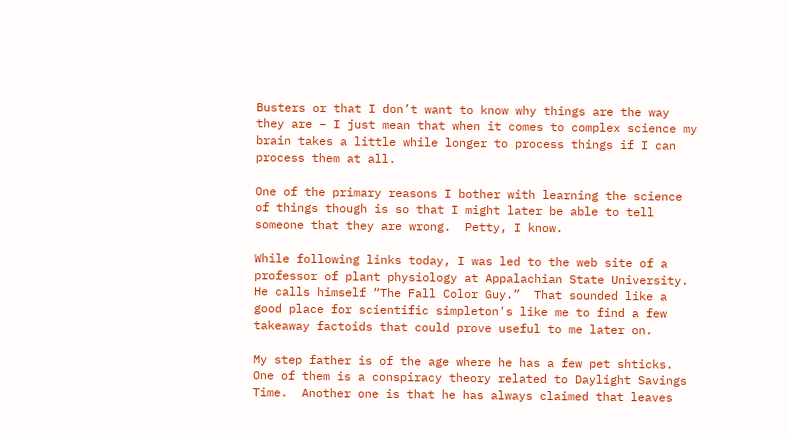Busters or that I don’t want to know why things are the way they are – I just mean that when it comes to complex science my brain takes a little while longer to process things if I can process them at all.

One of the primary reasons I bother with learning the science of things though is so that I might later be able to tell someone that they are wrong.  Petty, I know.

While following links today, I was led to the web site of a professor of plant physiology at Appalachian State University.  He calls himself “The Fall Color Guy.”  That sounded like a good place for scientific simpleton's like me to find a few takeaway factoids that could prove useful to me later on.

My step father is of the age where he has a few pet shticks.  One of them is a conspiracy theory related to Daylight Savings Time.  Another one is that he has always claimed that leaves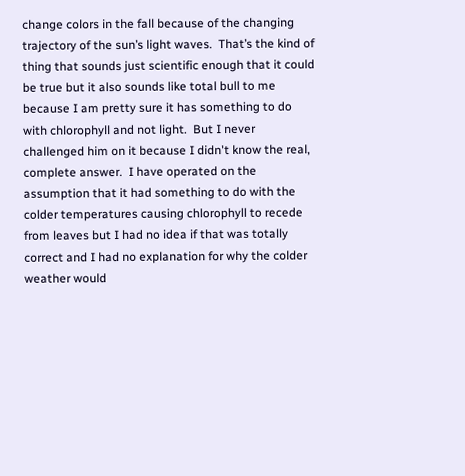change colors in the fall because of the changing trajectory of the sun’s light waves.  That’s the kind of thing that sounds just scientific enough that it could be true but it also sounds like total bull to me because I am pretty sure it has something to do with chlorophyll and not light.  But I never challenged him on it because I didn't know the real, complete answer.  I have operated on the assumption that it had something to do with the colder temperatures causing chlorophyll to recede from leaves but I had no idea if that was totally correct and I had no explanation for why the colder weather would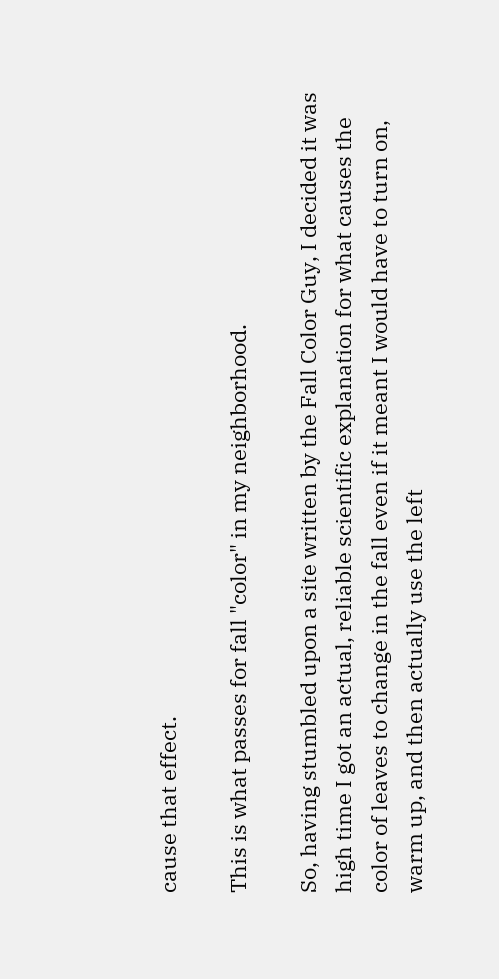cause that effect.

This is what passes for fall "color" in my neighborhood.

So, having stumbled upon a site written by the Fall Color Guy, I decided it was high time I got an actual, reliable scientific explanation for what causes the color of leaves to change in the fall even if it meant I would have to turn on, warm up, and then actually use the left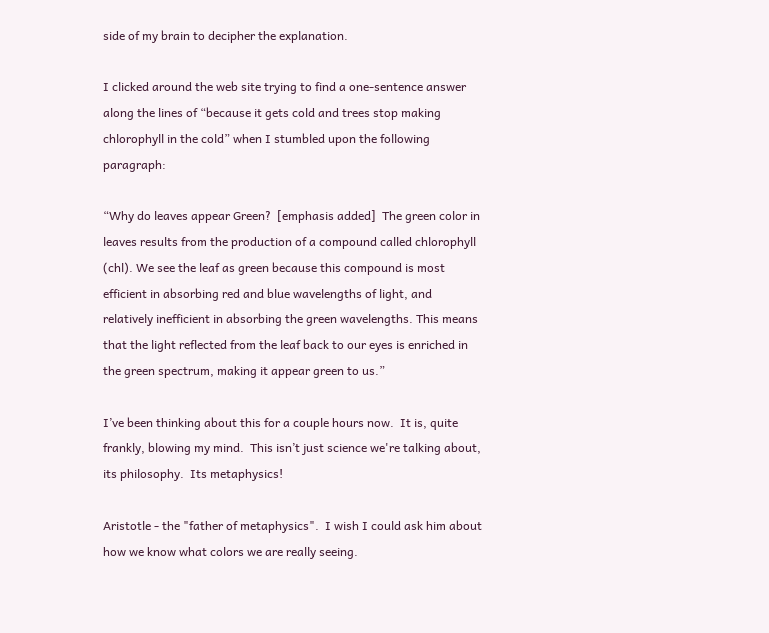side of my brain to decipher the explanation.

I clicked around the web site trying to find a one-sentence answer along the lines of “because it gets cold and trees stop making chlorophyll in the cold” when I stumbled upon the following paragraph:

“Why do leaves appear Green?  [emphasis added]  The green color in leaves results from the production of a compound called chlorophyll (chl). We see the leaf as green because this compound is most efficient in absorbing red and blue wavelengths of light, and relatively inefficient in absorbing the green wavelengths. This means that the light reflected from the leaf back to our eyes is enriched in the green spectrum, making it appear green to us.”

I’ve been thinking about this for a couple hours now.  It is, quite frankly, blowing my mind.  This isn’t just science we're talking about, its philosophy.  Its metaphysics!

Aristotle - the "father of metaphysics".  I wish I could ask him about how we know what colors we are really seeing.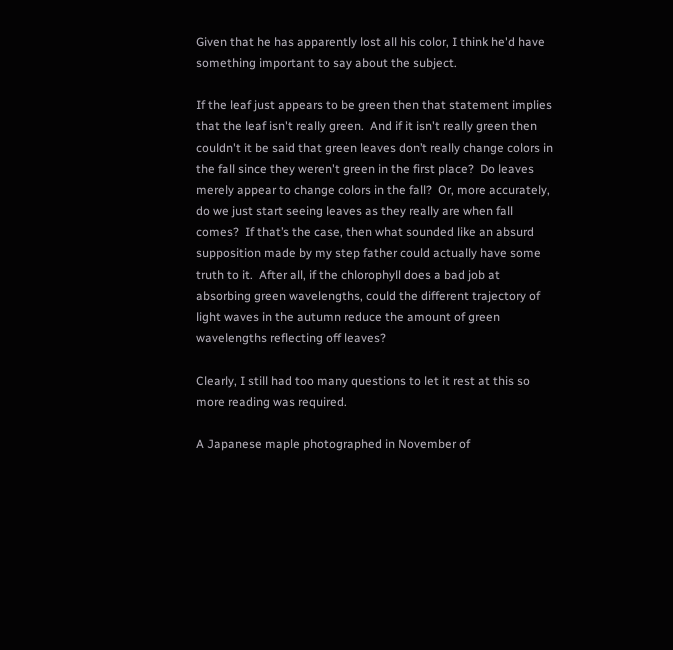Given that he has apparently lost all his color, I think he'd have something important to say about the subject.

If the leaf just appears to be green then that statement implies that the leaf isn't really green.  And if it isn't really green then couldn't it be said that green leaves don’t really change colors in the fall since they weren't green in the first place?  Do leaves merely appear to change colors in the fall?  Or, more accurately, do we just start seeing leaves as they really are when fall comes?  If that’s the case, then what sounded like an absurd supposition made by my step father could actually have some truth to it.  After all, if the chlorophyll does a bad job at absorbing green wavelengths, could the different trajectory of light waves in the autumn reduce the amount of green wavelengths reflecting off leaves?

Clearly, I still had too many questions to let it rest at this so more reading was required.

A Japanese maple photographed in November of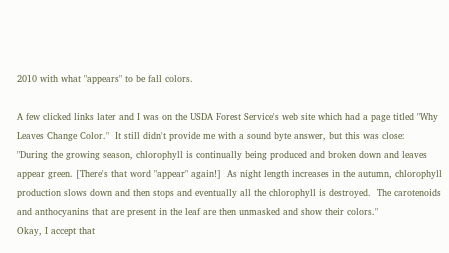2010 with what "appears" to be fall colors.

A few clicked links later and I was on the USDA Forest Service's web site which had a page titled "Why Leaves Change Color."  It still didn't provide me with a sound byte answer, but this was close:
"During the growing season, chlorophyll is continually being produced and broken down and leaves appear green. [There's that word "appear" again!]  As night length increases in the autumn, chlorophyll production slows down and then stops and eventually all the chlorophyll is destroyed.  The carotenoids and anthocyanins that are present in the leaf are then unmasked and show their colors."
Okay, I accept that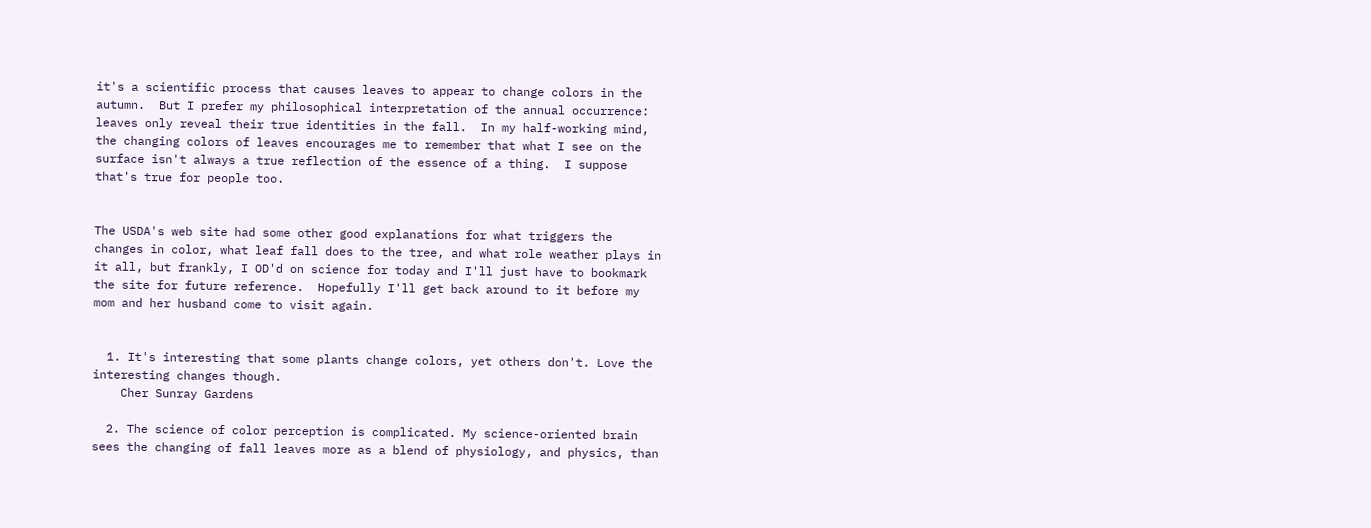it's a scientific process that causes leaves to appear to change colors in the autumn.  But I prefer my philosophical interpretation of the annual occurrence: leaves only reveal their true identities in the fall.  In my half-working mind, the changing colors of leaves encourages me to remember that what I see on the surface isn't always a true reflection of the essence of a thing.  I suppose that's true for people too.


The USDA's web site had some other good explanations for what triggers the changes in color, what leaf fall does to the tree, and what role weather plays in it all, but frankly, I OD'd on science for today and I'll just have to bookmark the site for future reference.  Hopefully I'll get back around to it before my mom and her husband come to visit again.


  1. It's interesting that some plants change colors, yet others don't. Love the interesting changes though.
    Cher Sunray Gardens

  2. The science of color perception is complicated. My science-oriented brain sees the changing of fall leaves more as a blend of physiology, and physics, than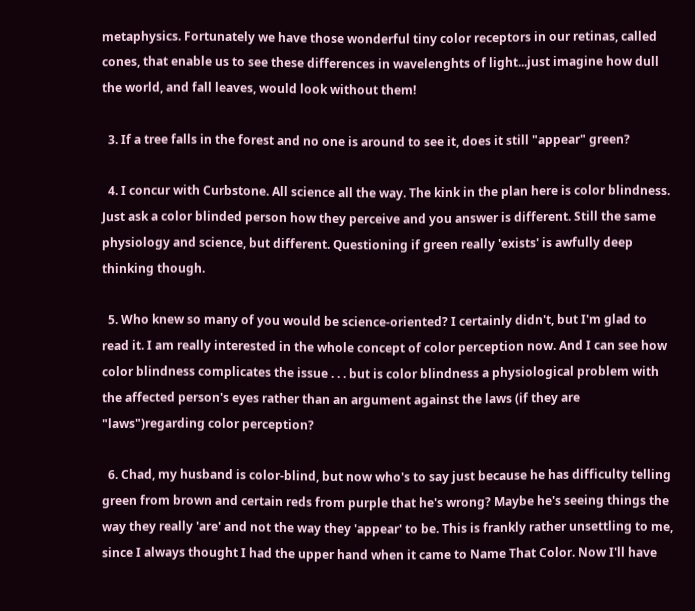metaphysics. Fortunately we have those wonderful tiny color receptors in our retinas, called cones, that enable us to see these differences in wavelenghts of light...just imagine how dull the world, and fall leaves, would look without them!

  3. If a tree falls in the forest and no one is around to see it, does it still "appear" green?

  4. I concur with Curbstone. All science all the way. The kink in the plan here is color blindness. Just ask a color blinded person how they perceive and you answer is different. Still the same physiology and science, but different. Questioning if green really 'exists' is awfully deep thinking though.

  5. Who knew so many of you would be science-oriented? I certainly didn't, but I'm glad to read it. I am really interested in the whole concept of color perception now. And I can see how color blindness complicates the issue . . . but is color blindness a physiological problem with the affected person's eyes rather than an argument against the laws (if they are "laws")regarding color perception?

  6. Chad, my husband is color-blind, but now who's to say just because he has difficulty telling green from brown and certain reds from purple that he's wrong? Maybe he's seeing things the way they really 'are' and not the way they 'appear' to be. This is frankly rather unsettling to me, since I always thought I had the upper hand when it came to Name That Color. Now I'll have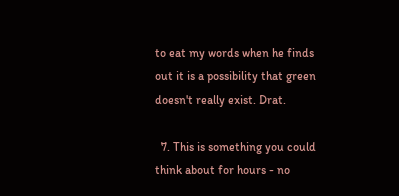to eat my words when he finds out it is a possibility that green doesn't really exist. Drat.

  7. This is something you could think about for hours - no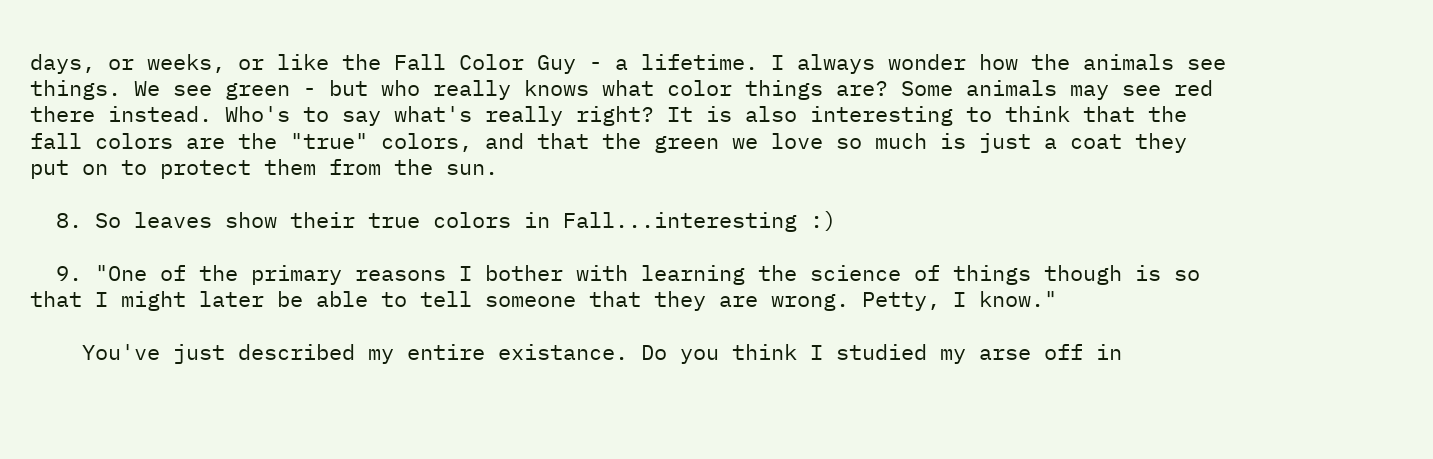days, or weeks, or like the Fall Color Guy - a lifetime. I always wonder how the animals see things. We see green - but who really knows what color things are? Some animals may see red there instead. Who's to say what's really right? It is also interesting to think that the fall colors are the "true" colors, and that the green we love so much is just a coat they put on to protect them from the sun.

  8. So leaves show their true colors in Fall...interesting :)

  9. "One of the primary reasons I bother with learning the science of things though is so that I might later be able to tell someone that they are wrong. Petty, I know."

    You've just described my entire existance. Do you think I studied my arse off in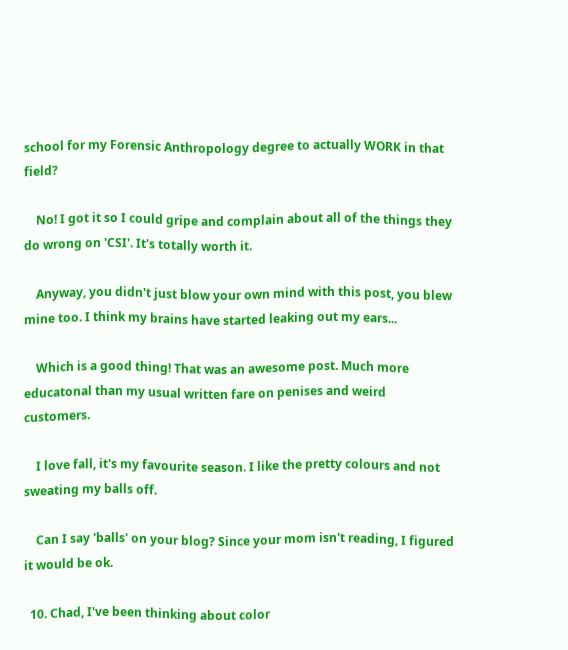school for my Forensic Anthropology degree to actually WORK in that field?

    No! I got it so I could gripe and complain about all of the things they do wrong on 'CSI'. It's totally worth it.

    Anyway, you didn't just blow your own mind with this post, you blew mine too. I think my brains have started leaking out my ears...

    Which is a good thing! That was an awesome post. Much more educatonal than my usual written fare on penises and weird customers.

    I love fall, it's my favourite season. I like the pretty colours and not sweating my balls off.

    Can I say 'balls' on your blog? Since your mom isn't reading, I figured it would be ok.

  10. Chad, I've been thinking about color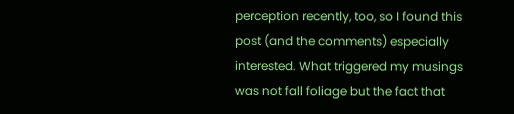perception recently, too, so I found this post (and the comments) especially interested. What triggered my musings was not fall foliage but the fact that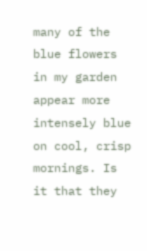many of the blue flowers in my garden appear more intensely blue on cool, crisp mornings. Is it that they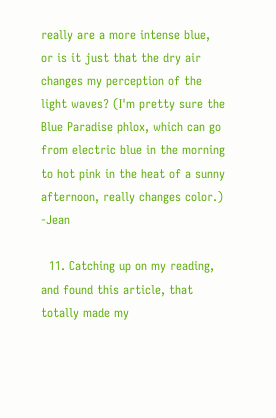really are a more intense blue, or is it just that the dry air changes my perception of the light waves? (I'm pretty sure the Blue Paradise phlox, which can go from electric blue in the morning to hot pink in the heat of a sunny afternoon, really changes color.) -Jean

  11. Catching up on my reading, and found this article, that totally made my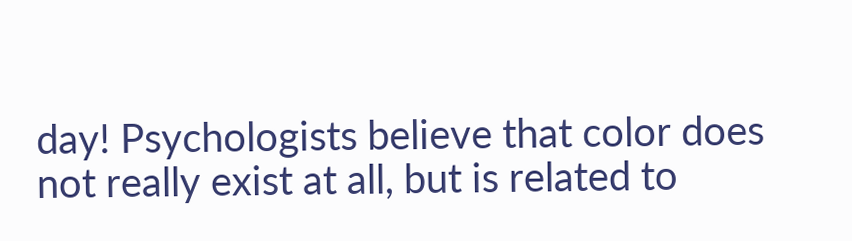day! Psychologists believe that color does not really exist at all, but is related to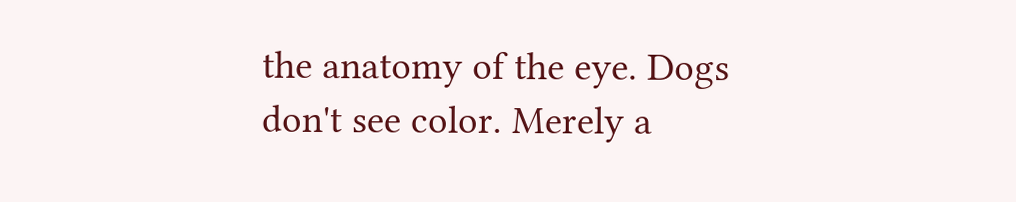the anatomy of the eye. Dogs don't see color. Merely a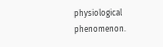physiological phenomenon.